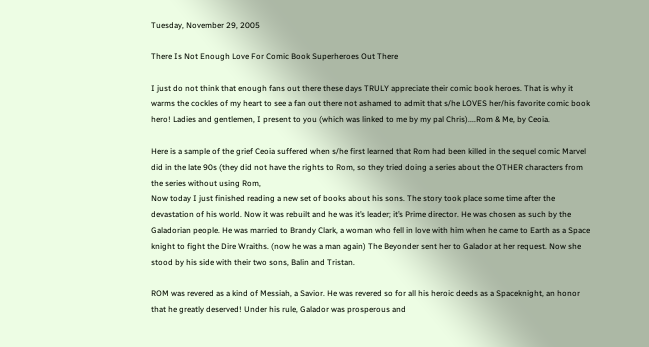Tuesday, November 29, 2005

There Is Not Enough Love For Comic Book Superheroes Out There

I just do not think that enough fans out there these days TRULY appreciate their comic book heroes. That is why it warms the cockles of my heart to see a fan out there not ashamed to admit that s/he LOVES her/his favorite comic book hero! Ladies and gentlemen, I present to you (which was linked to me by my pal Chris)....Rom & Me, by Ceoia.

Here is a sample of the grief Ceoia suffered when s/he first learned that Rom had been killed in the sequel comic Marvel did in the late 90s (they did not have the rights to Rom, so they tried doing a series about the OTHER characters from the series without using Rom,
Now today I just finished reading a new set of books about his sons. The story took place some time after the devastation of his world. Now it was rebuilt and he was it’s leader; it’s Prime director. He was chosen as such by the Galadorian people. He was married to Brandy Clark, a woman who fell in love with him when he came to Earth as a Space knight to fight the Dire Wraiths. (now he was a man again) The Beyonder sent her to Galador at her request. Now she stood by his side with their two sons, Balin and Tristan.

ROM was revered as a kind of Messiah, a Savior. He was revered so for all his heroic deeds as a Spaceknight, an honor that he greatly deserved! Under his rule, Galador was prosperous and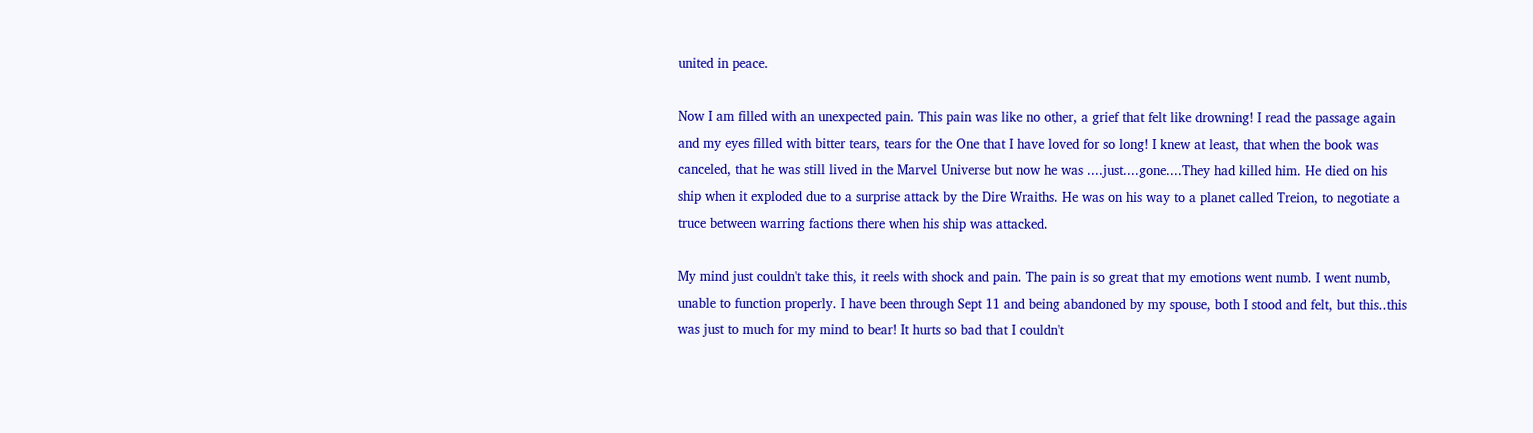united in peace.

Now I am filled with an unexpected pain. This pain was like no other, a grief that felt like drowning! I read the passage again and my eyes filled with bitter tears, tears for the One that I have loved for so long! I knew at least, that when the book was canceled, that he was still lived in the Marvel Universe but now he was ....just....gone....They had killed him. He died on his ship when it exploded due to a surprise attack by the Dire Wraiths. He was on his way to a planet called Treion, to negotiate a truce between warring factions there when his ship was attacked.

My mind just couldn't take this, it reels with shock and pain. The pain is so great that my emotions went numb. I went numb, unable to function properly. I have been through Sept 11 and being abandoned by my spouse, both I stood and felt, but this..this was just to much for my mind to bear! It hurts so bad that I couldn't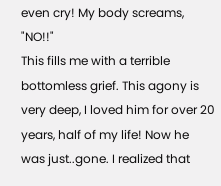even cry! My body screams, "NO!!"
This fills me with a terrible bottomless grief. This agony is very deep, I loved him for over 20 years, half of my life! Now he was just..gone. I realized that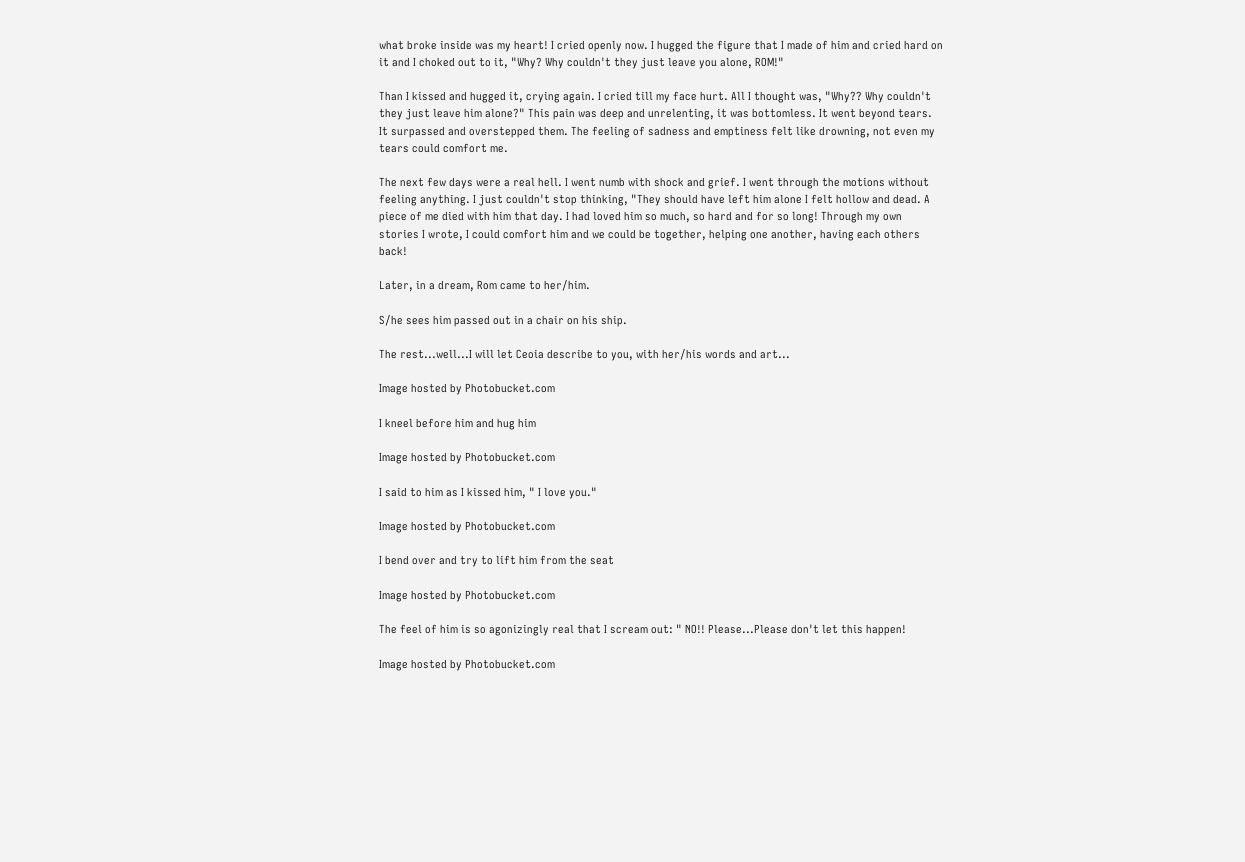what broke inside was my heart! I cried openly now. I hugged the figure that I made of him and cried hard on it and I choked out to it, "Why? Why couldn't they just leave you alone, ROM!"

Than I kissed and hugged it, crying again. I cried till my face hurt. All I thought was, "Why?? Why couldn't they just leave him alone?" This pain was deep and unrelenting, it was bottomless. It went beyond tears. It surpassed and overstepped them. The feeling of sadness and emptiness felt like drowning, not even my tears could comfort me.

The next few days were a real hell. I went numb with shock and grief. I went through the motions without feeling anything. I just couldn't stop thinking, "They should have left him alone I felt hollow and dead. A piece of me died with him that day. I had loved him so much, so hard and for so long! Through my own stories I wrote, I could comfort him and we could be together, helping one another, having each others back!

Later, in a dream, Rom came to her/him.

S/he sees him passed out in a chair on his ship.

The rest...well...I will let Ceoia describe to you, with her/his words and art...

Image hosted by Photobucket.com

I kneel before him and hug him

Image hosted by Photobucket.com

I said to him as I kissed him, " I love you."

Image hosted by Photobucket.com

I bend over and try to lift him from the seat

Image hosted by Photobucket.com

The feel of him is so agonizingly real that I scream out: " NO!! Please...Please don't let this happen!

Image hosted by Photobucket.com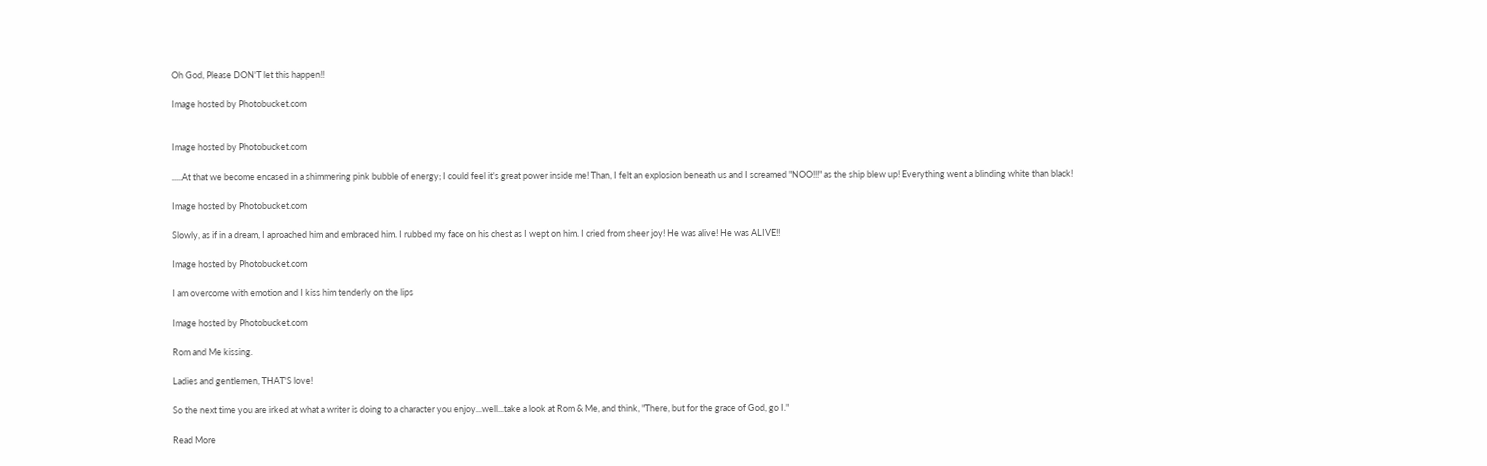Oh God, Please DON'T let this happen!!

Image hosted by Photobucket.com


Image hosted by Photobucket.com

.....At that we become encased in a shimmering pink bubble of energy; I could feel it's great power inside me! Than, I felt an explosion beneath us and I screamed "NOO!!!" as the ship blew up! Everything went a blinding white than black!

Image hosted by Photobucket.com

Slowly, as if in a dream, I aproached him and embraced him. I rubbed my face on his chest as I wept on him. I cried from sheer joy! He was alive! He was ALIVE!!

Image hosted by Photobucket.com

I am overcome with emotion and I kiss him tenderly on the lips

Image hosted by Photobucket.com

Rom and Me kissing.

Ladies and gentlemen, THAT'S love!

So the next time you are irked at what a writer is doing to a character you enjoy...well...take a look at Rom & Me, and think, "There, but for the grace of God, go I."

Read More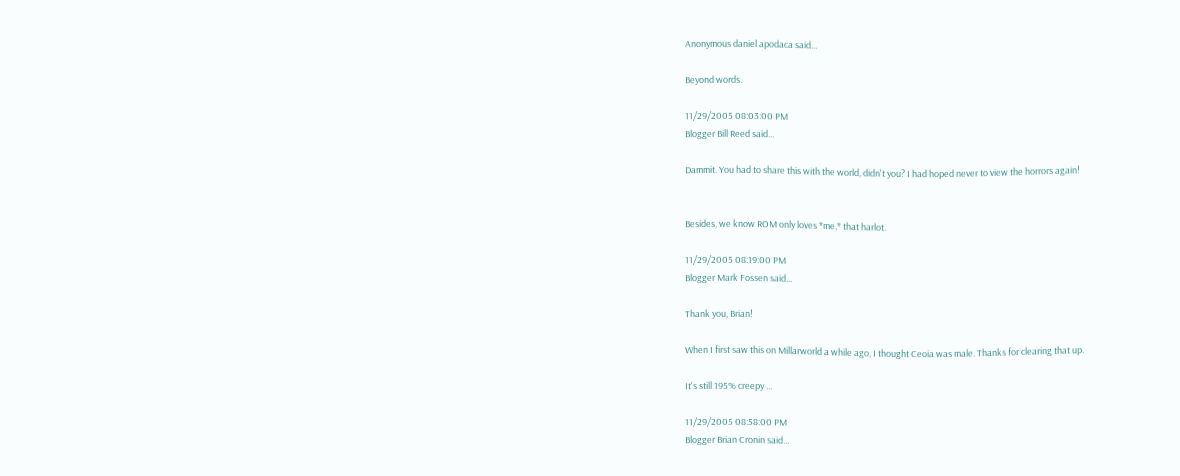Anonymous daniel apodaca said...

Beyond words.

11/29/2005 08:03:00 PM
Blogger Bill Reed said...

Dammit. You had to share this with the world, didn't you? I had hoped never to view the horrors again!


Besides, we know ROM only loves *me,* that harlot.

11/29/2005 08:19:00 PM
Blogger Mark Fossen said...

Thank you, Brian!

When I first saw this on Millarworld a while ago, I thought Ceoia was male. Thanks for clearing that up.

It's still 195% creepy ...

11/29/2005 08:58:00 PM
Blogger Brian Cronin said...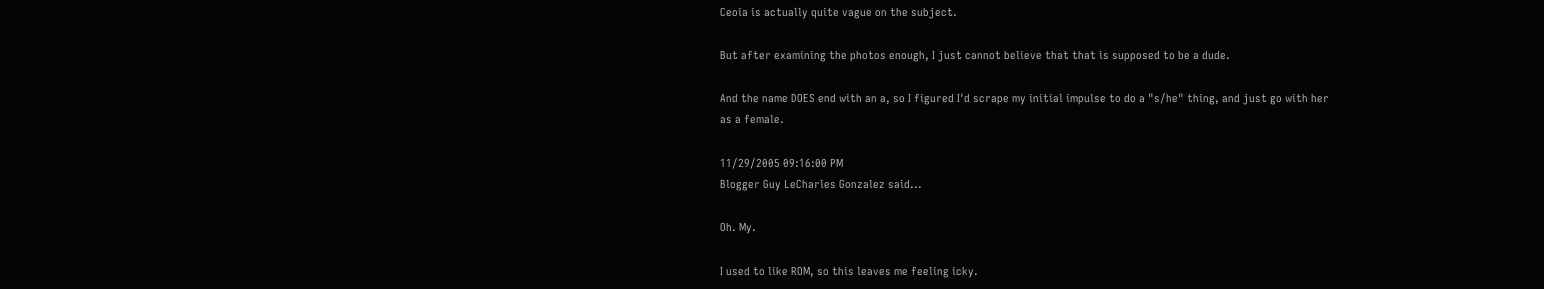Ceoia is actually quite vague on the subject.

But after examining the photos enough, I just cannot believe that that is supposed to be a dude.

And the name DOES end with an a, so I figured I'd scrape my initial impulse to do a "s/he" thing, and just go with her as a female.

11/29/2005 09:16:00 PM
Blogger Guy LeCharles Gonzalez said...

Oh. My.

I used to like ROM, so this leaves me feeling icky.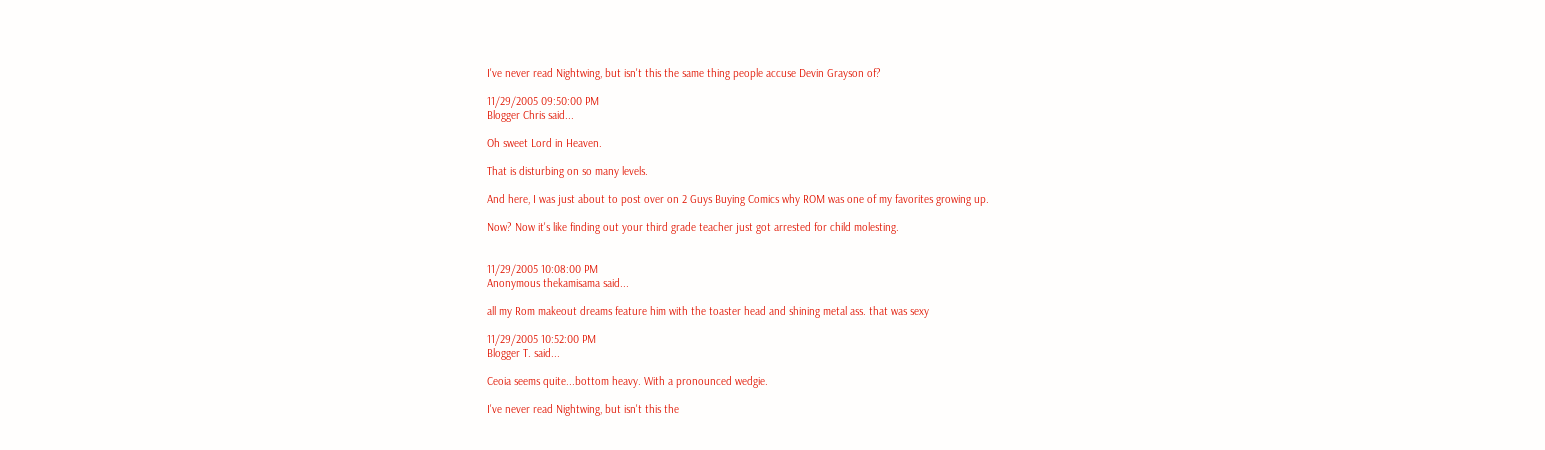I've never read Nightwing, but isn't this the same thing people accuse Devin Grayson of?

11/29/2005 09:50:00 PM
Blogger Chris said...

Oh sweet Lord in Heaven.

That is disturbing on so many levels.

And here, I was just about to post over on 2 Guys Buying Comics why ROM was one of my favorites growing up.

Now? Now it's like finding out your third grade teacher just got arrested for child molesting.


11/29/2005 10:08:00 PM
Anonymous thekamisama said...

all my Rom makeout dreams feature him with the toaster head and shining metal ass. that was sexy

11/29/2005 10:52:00 PM
Blogger T. said...

Ceoia seems quite...bottom heavy. With a pronounced wedgie.

I've never read Nightwing, but isn't this the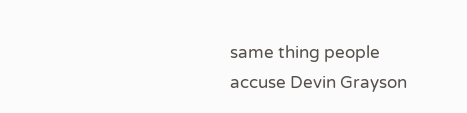same thing people accuse Devin Grayson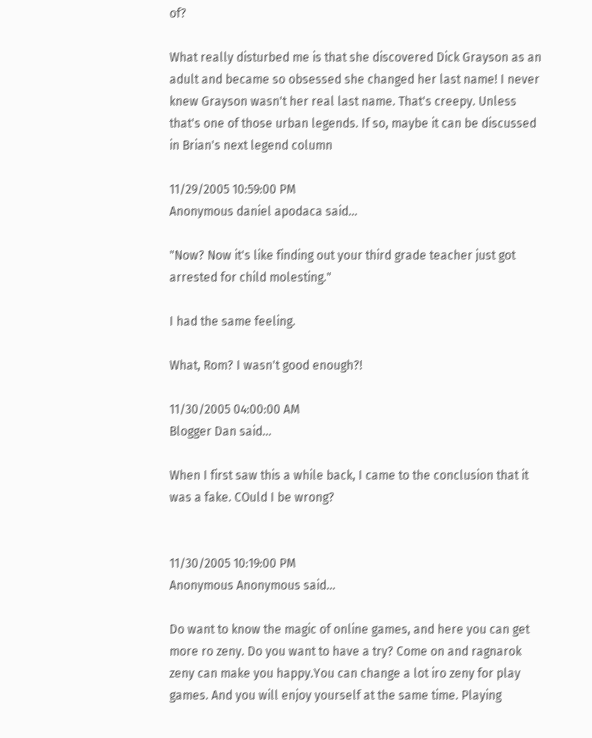of?

What really disturbed me is that she discovered Dick Grayson as an adult and became so obsessed she changed her last name! I never knew Grayson wasn't her real last name. That's creepy. Unless that's one of those urban legends. If so, maybe it can be discussed in Brian's next legend column

11/29/2005 10:59:00 PM
Anonymous daniel apodaca said...

"Now? Now it's like finding out your third grade teacher just got arrested for child molesting."

I had the same feeling.

What, Rom? I wasn't good enough?!

11/30/2005 04:00:00 AM
Blogger Dan said...

When I first saw this a while back, I came to the conclusion that it was a fake. COuld I be wrong?


11/30/2005 10:19:00 PM
Anonymous Anonymous said...

Do want to know the magic of online games, and here you can get more ro zeny. Do you want to have a try? Come on and ragnarok zeny can make you happy.You can change a lot iro zeny for play games. And you will enjoy yourself at the same time. Playing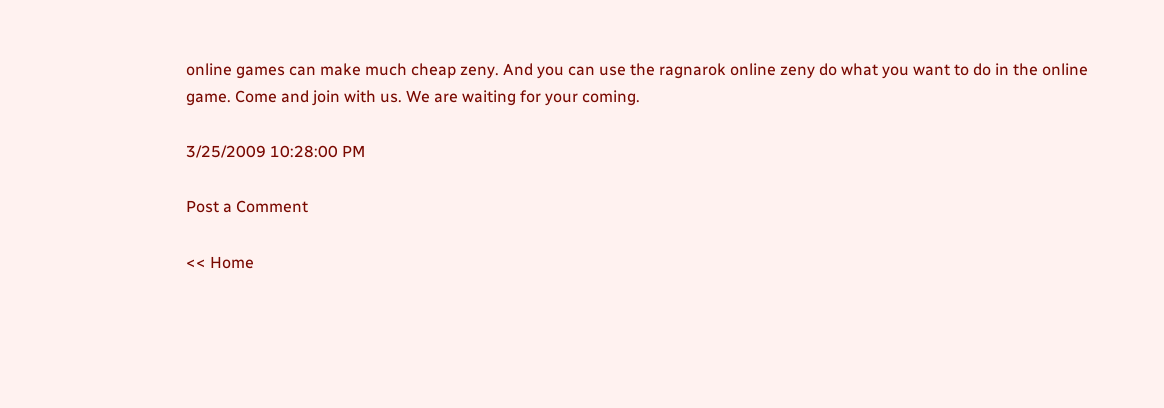online games can make much cheap zeny. And you can use the ragnarok online zeny do what you want to do in the online game. Come and join with us. We are waiting for your coming.

3/25/2009 10:28:00 PM

Post a Comment

<< Home